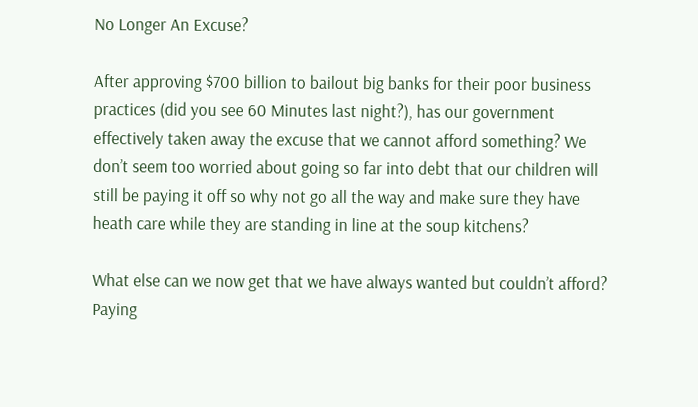No Longer An Excuse?

After approving $700 billion to bailout big banks for their poor business practices (did you see 60 Minutes last night?), has our government effectively taken away the excuse that we cannot afford something? We don’t seem too worried about going so far into debt that our children will still be paying it off so why not go all the way and make sure they have heath care while they are standing in line at the soup kitchens?

What else can we now get that we have always wanted but couldn’t afford? Paying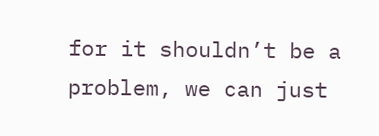for it shouldn’t be a problem, we can just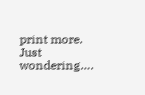print more. Just wondering….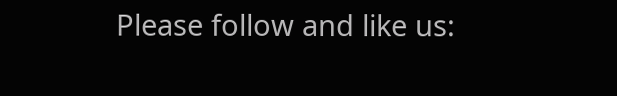Please follow and like us: